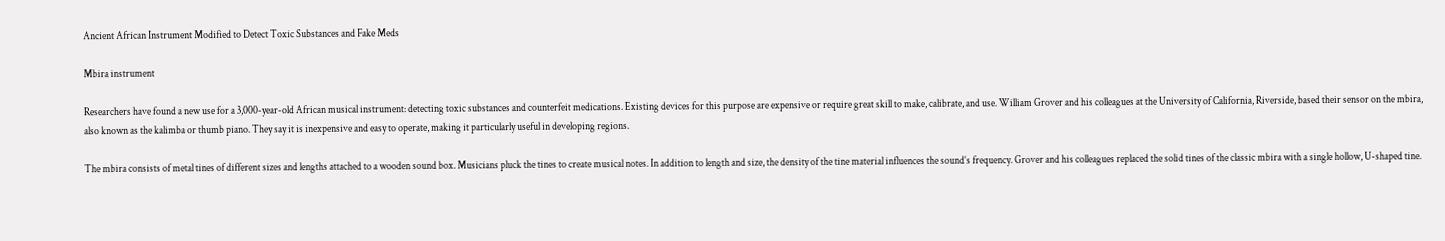Ancient African Instrument Modified to Detect Toxic Substances and Fake Meds

Mbira instrument

Researchers have found a new use for a 3,000-year-old African musical instrument: detecting toxic substances and counterfeit medications. Existing devices for this purpose are expensive or require great skill to make, calibrate, and use. William Grover and his colleagues at the University of California, Riverside, based their sensor on the mbira, also known as the kalimba or thumb piano. They say it is inexpensive and easy to operate, making it particularly useful in developing regions.

The mbira consists of metal tines of different sizes and lengths attached to a wooden sound box. Musicians pluck the tines to create musical notes. In addition to length and size, the density of the tine material influences the sound’s frequency. Grover and his colleagues replaced the solid tines of the classic mbira with a single hollow, U-shaped tine.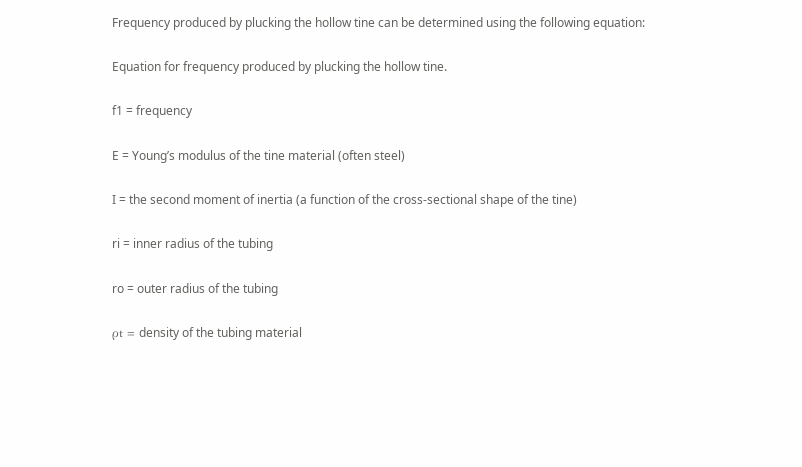Frequency produced by plucking the hollow tine can be determined using the following equation:

Equation for frequency produced by plucking the hollow tine.

f1 = frequency

E = Young’s modulus of the tine material (often steel)

I = the second moment of inertia (a function of the cross-sectional shape of the tine)

ri = inner radius of the tubing

ro = outer radius of the tubing

ρt = density of the tubing material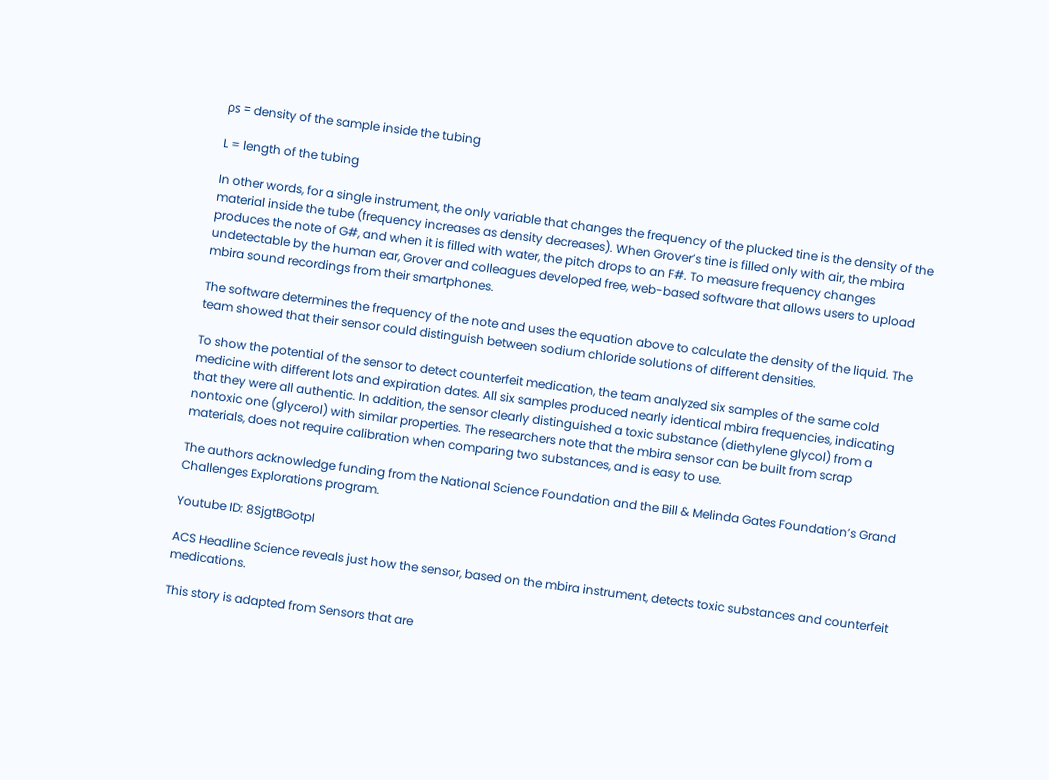ρs = density of the sample inside the tubing

L = length of the tubing

In other words, for a single instrument, the only variable that changes the frequency of the plucked tine is the density of the material inside the tube (frequency increases as density decreases). When Grover’s tine is filled only with air, the mbira produces the note of G#, and when it is filled with water, the pitch drops to an F#. To measure frequency changes undetectable by the human ear, Grover and colleagues developed free, web-based software that allows users to upload mbira sound recordings from their smartphones.

The software determines the frequency of the note and uses the equation above to calculate the density of the liquid. The team showed that their sensor could distinguish between sodium chloride solutions of different densities.

To show the potential of the sensor to detect counterfeit medication, the team analyzed six samples of the same cold medicine with different lots and expiration dates. All six samples produced nearly identical mbira frequencies, indicating that they were all authentic. In addition, the sensor clearly distinguished a toxic substance (diethylene glycol) from a nontoxic one (glycerol) with similar properties. The researchers note that the mbira sensor can be built from scrap materials, does not require calibration when comparing two substances, and is easy to use.

The authors acknowledge funding from the National Science Foundation and the Bill & Melinda Gates Foundation’s Grand Challenges Explorations program.

Youtube ID: 8SjgtBGotpI

ACS Headline Science reveals just how the sensor, based on the mbira instrument, detects toxic substances and counterfeit medications.

This story is adapted from Sensors that are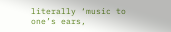literally ‘music to one’s ears,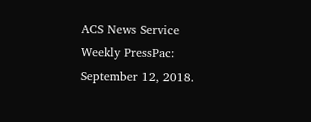ACS News Service Weekly PressPac: September 12, 2018.